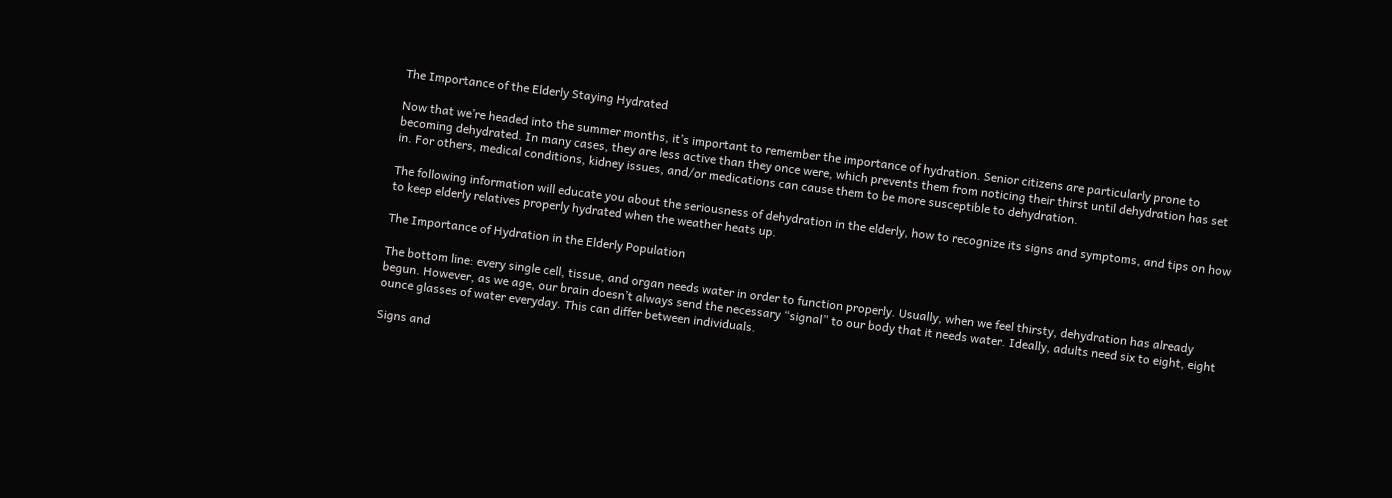The Importance of the Elderly Staying Hydrated

Now that we’re headed into the summer months, it’s important to remember the importance of hydration. Senior citizens are particularly prone to becoming dehydrated. In many cases, they are less active than they once were, which prevents them from noticing their thirst until dehydration has set in. For others, medical conditions, kidney issues, and/or medications can cause them to be more susceptible to dehydration.

The following information will educate you about the seriousness of dehydration in the elderly, how to recognize its signs and symptoms, and tips on how to keep elderly relatives properly hydrated when the weather heats up.

The Importance of Hydration in the Elderly Population

The bottom line: every single cell, tissue, and organ needs water in order to function properly. Usually, when we feel thirsty, dehydration has already begun. However, as we age, our brain doesn’t always send the necessary “signal” to our body that it needs water. Ideally, adults need six to eight, eight ounce glasses of water everyday. This can differ between individuals.

Signs and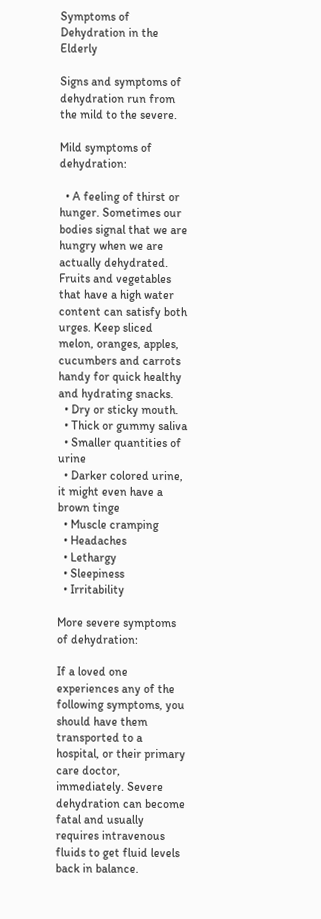Symptoms of Dehydration in the Elderly

Signs and symptoms of dehydration run from the mild to the severe.

Mild symptoms of dehydration:

  • A feeling of thirst or hunger. Sometimes our bodies signal that we are hungry when we are actually dehydrated. Fruits and vegetables that have a high water content can satisfy both urges. Keep sliced melon, oranges, apples, cucumbers and carrots handy for quick healthy and hydrating snacks.
  • Dry or sticky mouth.
  • Thick or gummy saliva
  • Smaller quantities of urine
  • Darker colored urine, it might even have a brown tinge
  • Muscle cramping
  • Headaches
  • Lethargy
  • Sleepiness
  • Irritability

More severe symptoms of dehydration:

If a loved one experiences any of the following symptoms, you should have them transported to a hospital, or their primary care doctor, immediately. Severe dehydration can become fatal and usually requires intravenous fluids to get fluid levels back in balance.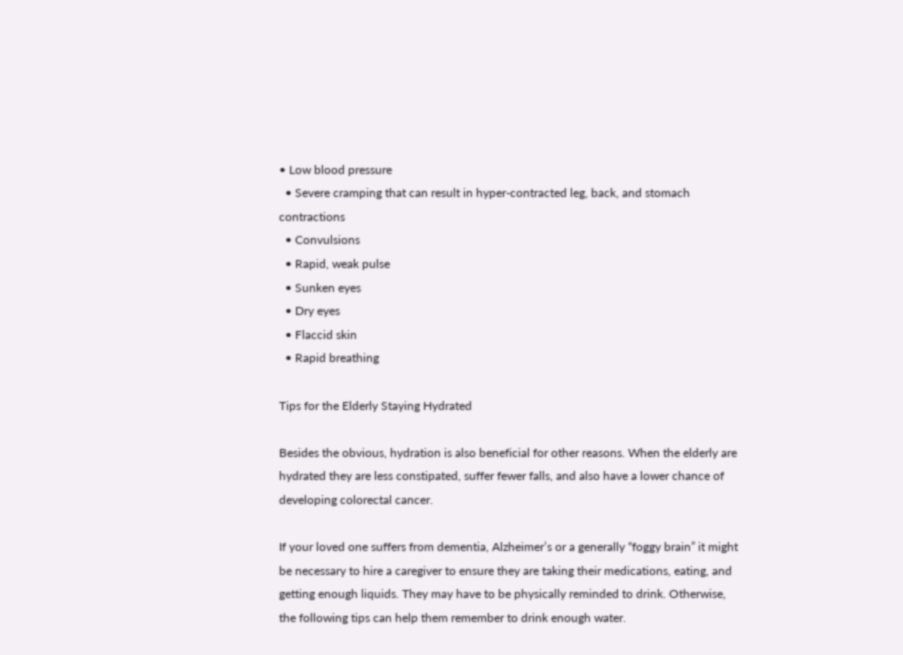• Low blood pressure
  • Severe cramping that can result in hyper-contracted leg, back, and stomach contractions
  • Convulsions
  • Rapid, weak pulse
  • Sunken eyes
  • Dry eyes
  • Flaccid skin
  • Rapid breathing

Tips for the Elderly Staying Hydrated

Besides the obvious, hydration is also beneficial for other reasons. When the elderly are hydrated they are less constipated, suffer fewer falls, and also have a lower chance of developing colorectal cancer.

If your loved one suffers from dementia, Alzheimer’s or a generally “foggy brain” it might be necessary to hire a caregiver to ensure they are taking their medications, eating, and getting enough liquids. They may have to be physically reminded to drink. Otherwise, the following tips can help them remember to drink enough water.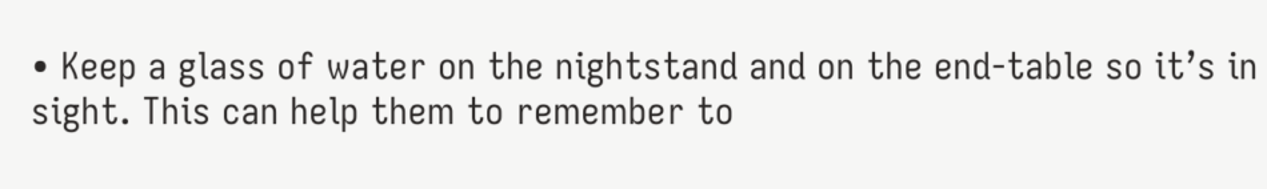• Keep a glass of water on the nightstand and on the end-table so it’s in sight. This can help them to remember to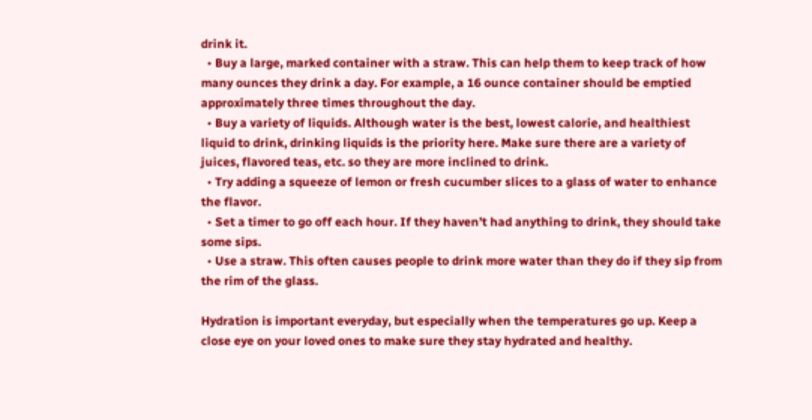drink it.
  • Buy a large, marked container with a straw. This can help them to keep track of how many ounces they drink a day. For example, a 16 ounce container should be emptied approximately three times throughout the day.
  • Buy a variety of liquids. Although water is the best, lowest calorie, and healthiest liquid to drink, drinking liquids is the priority here. Make sure there are a variety of juices, flavored teas, etc. so they are more inclined to drink.
  • Try adding a squeeze of lemon or fresh cucumber slices to a glass of water to enhance the flavor.
  • Set a timer to go off each hour. If they haven’t had anything to drink, they should take some sips.
  • Use a straw. This often causes people to drink more water than they do if they sip from the rim of the glass.

Hydration is important everyday, but especially when the temperatures go up. Keep a close eye on your loved ones to make sure they stay hydrated and healthy.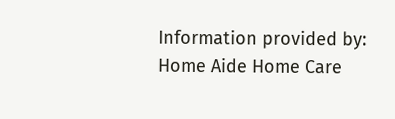Information provided by: Home Aide Home Care